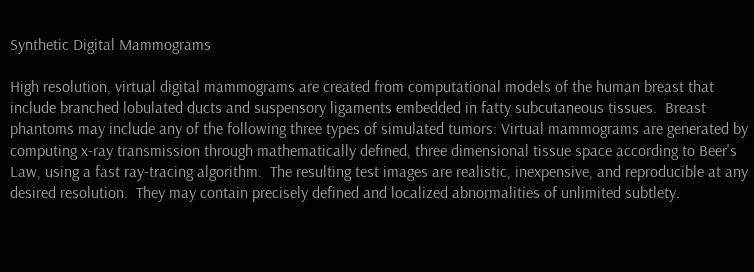Synthetic Digital Mammograms

High resolution, virtual digital mammograms are created from computational models of the human breast that include branched lobulated ducts and suspensory ligaments embedded in fatty subcutaneous tissues.  Breast phantoms may include any of the following three types of simulated tumors: Virtual mammograms are generated by computing x-ray transmission through mathematically defined, three dimensional tissue space according to Beer's Law, using a fast ray-tracing algorithm.  The resulting test images are realistic, inexpensive, and reproducible at any desired resolution.  They may contain precisely defined and localized abnormalities of unlimited subtlety.